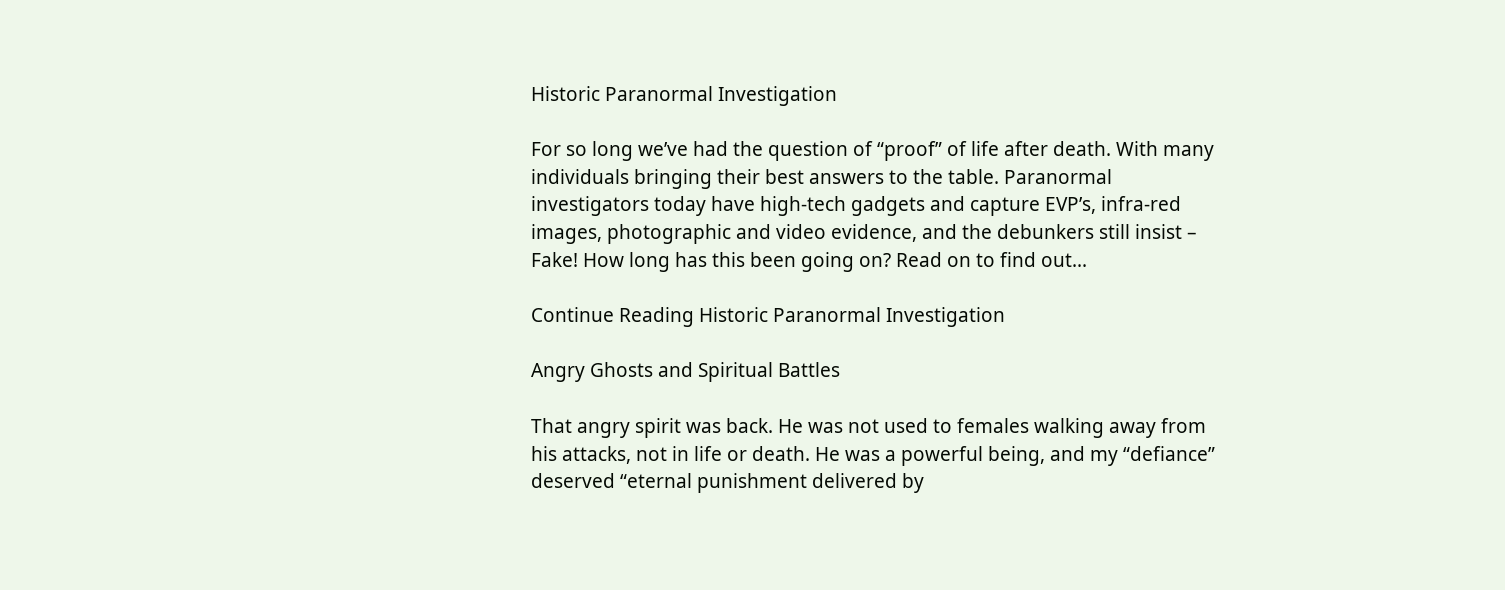Historic Paranormal Investigation

For so long we’ve had the question of “proof” of life after death. With many individuals bringing their best answers to the table. Paranormal investigators today have high-tech gadgets and capture EVP’s, infra-red images, photographic and video evidence, and the debunkers still insist – Fake! How long has this been going on? Read on to find out...

Continue Reading Historic Paranormal Investigation

Angry Ghosts and Spiritual Battles

That angry spirit was back. He was not used to females walking away from his attacks, not in life or death. He was a powerful being, and my “defiance” deserved “eternal punishment delivered by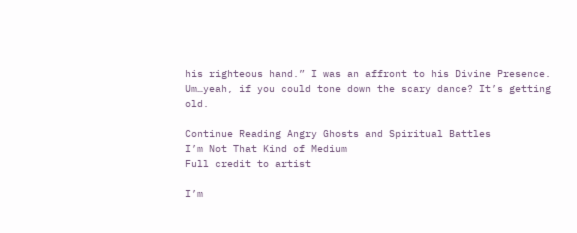his righteous hand.” I was an affront to his Divine Presence. Um…yeah, if you could tone down the scary dance? It’s getting old.

Continue Reading Angry Ghosts and Spiritual Battles
I’m Not That Kind of Medium
Full credit to artist

I’m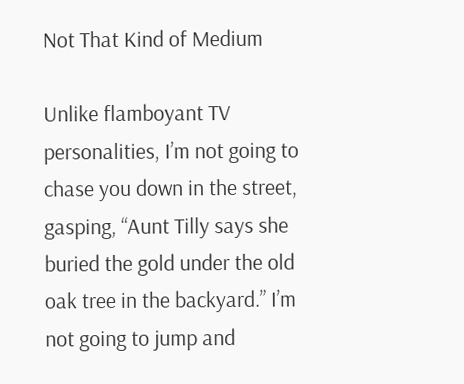Not That Kind of Medium

Unlike flamboyant TV personalities, I’m not going to chase you down in the street, gasping, “Aunt Tilly says she buried the gold under the old oak tree in the backyard.” I’m not going to jump and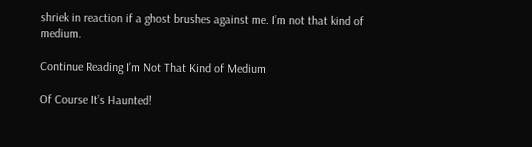shriek in reaction if a ghost brushes against me. I’m not that kind of medium.

Continue Reading I’m Not That Kind of Medium

Of Course It’s Haunted!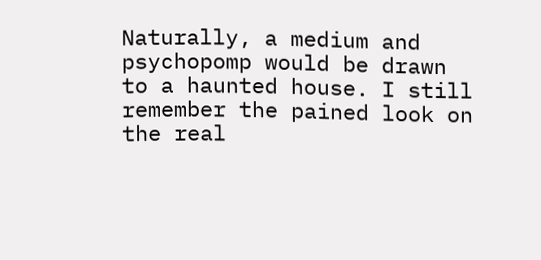Naturally, a medium and psychopomp would be drawn to a haunted house. I still remember the pained look on the real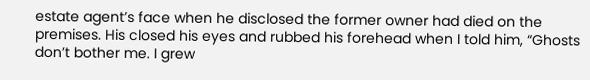estate agent’s face when he disclosed the former owner had died on the premises. His closed his eyes and rubbed his forehead when I told him, “Ghosts don’t bother me. I grew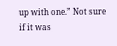up with one.” Not sure if it was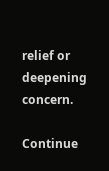relief or deepening concern.

Continue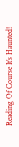Reading Of Course It’s Haunted!